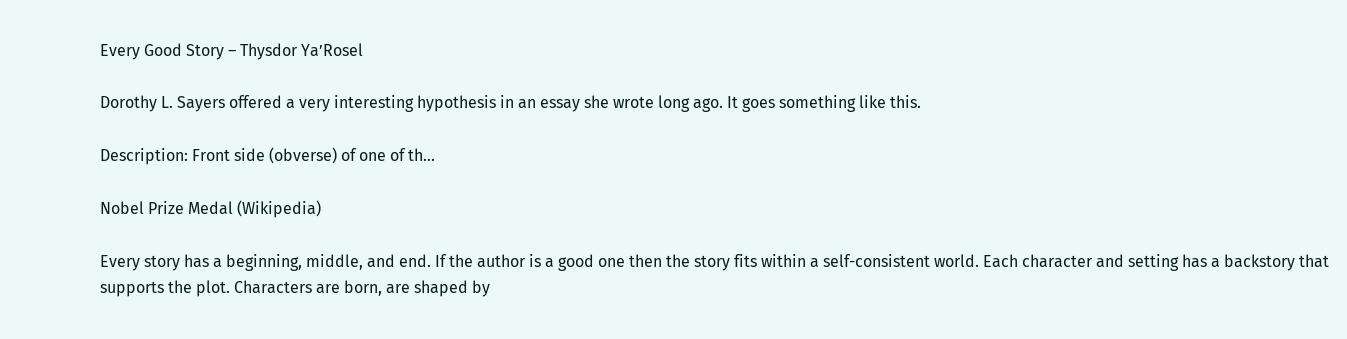Every Good Story – Thysdor Ya’Rosel

Dorothy L. Sayers offered a very interesting hypothesis in an essay she wrote long ago. It goes something like this.

Description: Front side (obverse) of one of th...

Nobel Prize Medal (Wikipedia)

Every story has a beginning, middle, and end. If the author is a good one then the story fits within a self-consistent world. Each character and setting has a backstory that supports the plot. Characters are born, are shaped by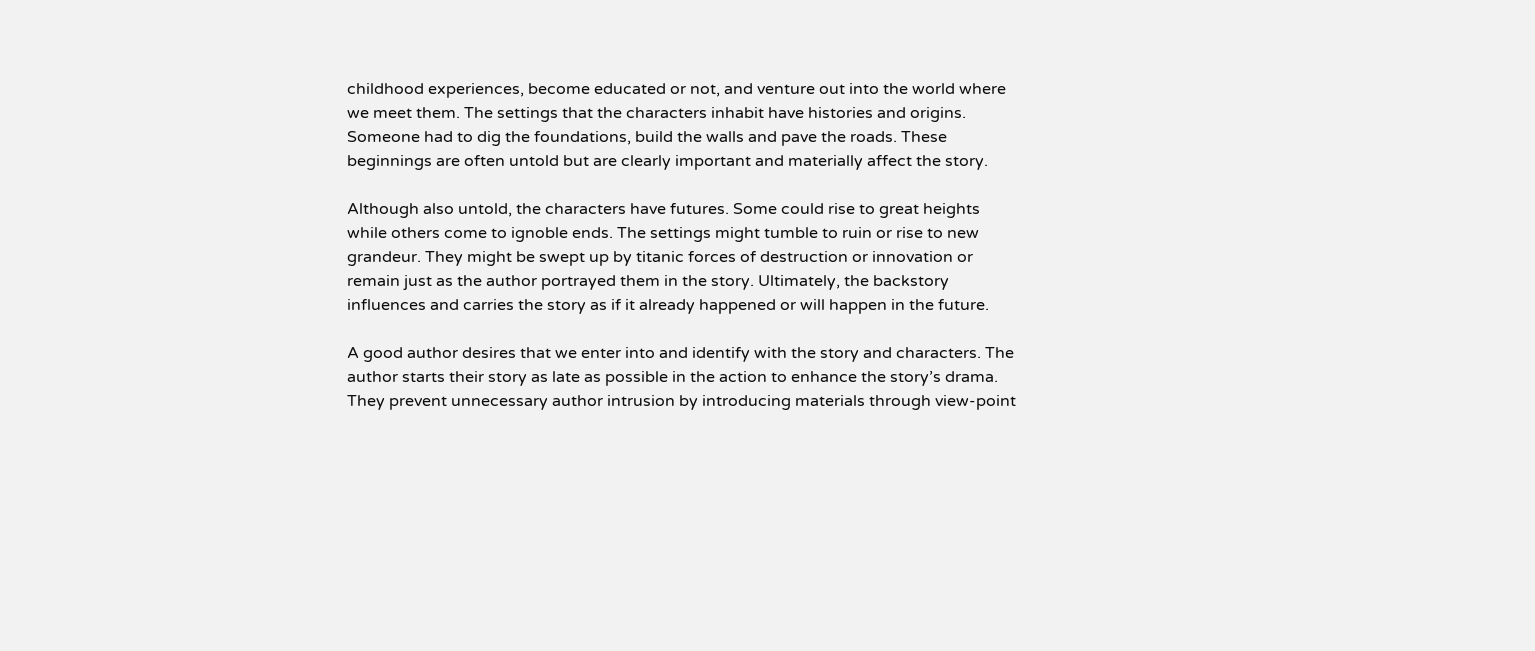childhood experiences, become educated or not, and venture out into the world where we meet them. The settings that the characters inhabit have histories and origins. Someone had to dig the foundations, build the walls and pave the roads. These beginnings are often untold but are clearly important and materially affect the story.

Although also untold, the characters have futures. Some could rise to great heights while others come to ignoble ends. The settings might tumble to ruin or rise to new grandeur. They might be swept up by titanic forces of destruction or innovation or remain just as the author portrayed them in the story. Ultimately, the backstory influences and carries the story as if it already happened or will happen in the future.

A good author desires that we enter into and identify with the story and characters. The author starts their story as late as possible in the action to enhance the story’s drama. They prevent unnecessary author intrusion by introducing materials through view-point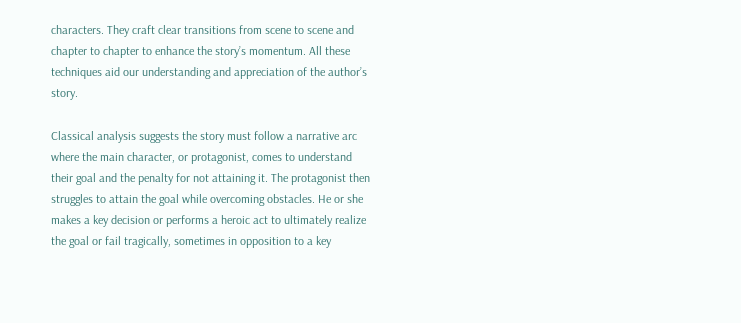characters. They craft clear transitions from scene to scene and chapter to chapter to enhance the story’s momentum. All these techniques aid our understanding and appreciation of the author’s story.

Classical analysis suggests the story must follow a narrative arc where the main character, or protagonist, comes to understand their goal and the penalty for not attaining it. The protagonist then struggles to attain the goal while overcoming obstacles. He or she makes a key decision or performs a heroic act to ultimately realize the goal or fail tragically, sometimes in opposition to a key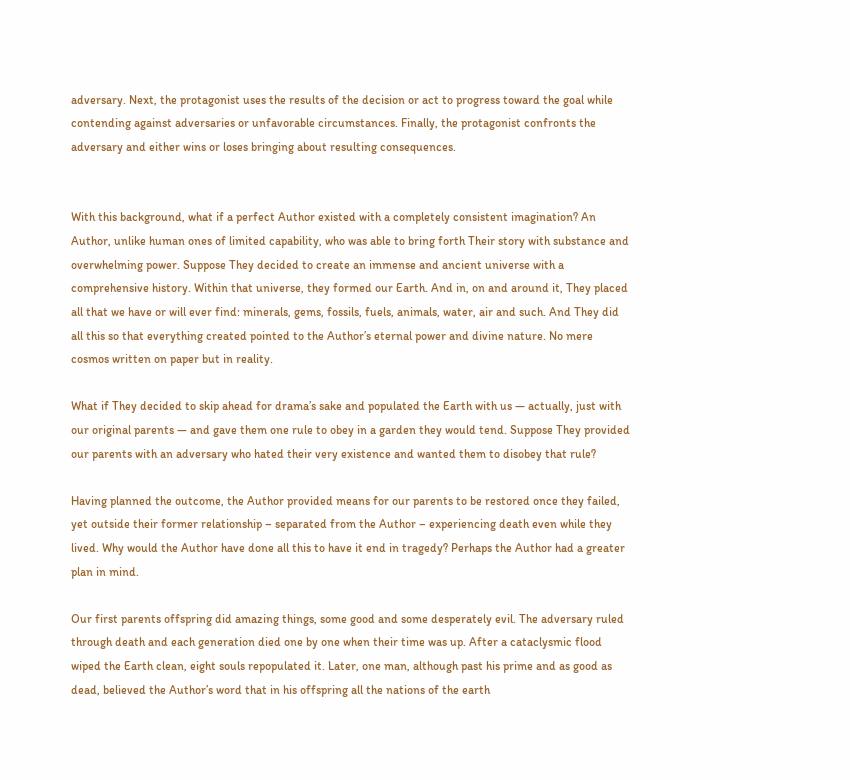adversary. Next, the protagonist uses the results of the decision or act to progress toward the goal while contending against adversaries or unfavorable circumstances. Finally, the protagonist confronts the adversary and either wins or loses bringing about resulting consequences.


With this background, what if a perfect Author existed with a completely consistent imagination? An Author, unlike human ones of limited capability, who was able to bring forth Their story with substance and overwhelming power. Suppose They decided to create an immense and ancient universe with a comprehensive history. Within that universe, they formed our Earth. And in, on and around it, They placed all that we have or will ever find: minerals, gems, fossils, fuels, animals, water, air and such. And They did all this so that everything created pointed to the Author’s eternal power and divine nature. No mere cosmos written on paper but in reality.

What if They decided to skip ahead for drama’s sake and populated the Earth with us — actually, just with our original parents — and gave them one rule to obey in a garden they would tend. Suppose They provided our parents with an adversary who hated their very existence and wanted them to disobey that rule?

Having planned the outcome, the Author provided means for our parents to be restored once they failed, yet outside their former relationship – separated from the Author – experiencing death even while they lived. Why would the Author have done all this to have it end in tragedy? Perhaps the Author had a greater plan in mind.

Our first parents offspring did amazing things, some good and some desperately evil. The adversary ruled through death and each generation died one by one when their time was up. After a cataclysmic flood wiped the Earth clean, eight souls repopulated it. Later, one man, although past his prime and as good as dead, believed the Author’s word that in his offspring all the nations of the earth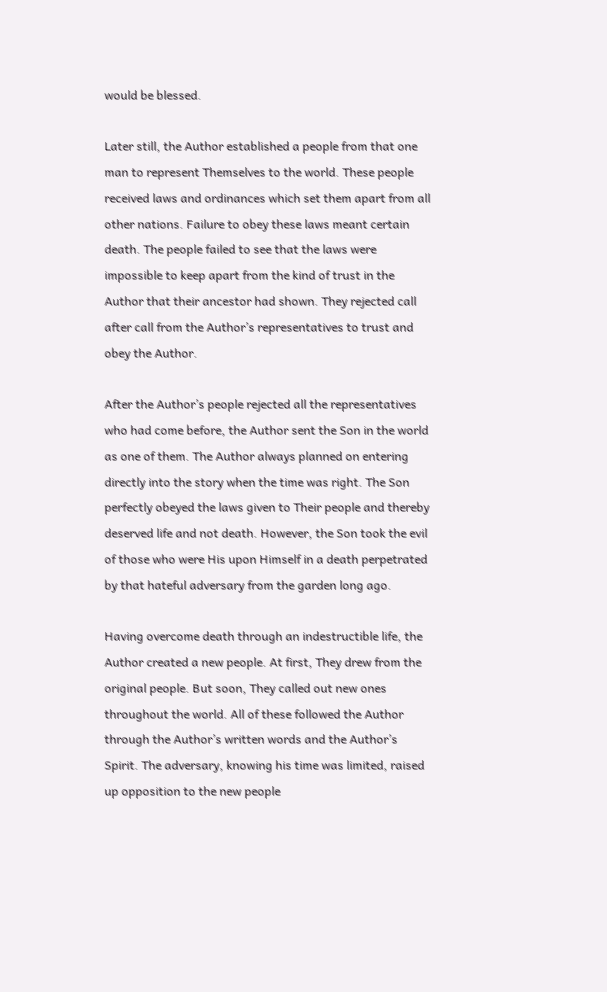would be blessed.

Later still, the Author established a people from that one man to represent Themselves to the world. These people received laws and ordinances which set them apart from all other nations. Failure to obey these laws meant certain death. The people failed to see that the laws were impossible to keep apart from the kind of trust in the Author that their ancestor had shown. They rejected call after call from the Author’s representatives to trust and obey the Author.

After the Author’s people rejected all the representatives who had come before, the Author sent the Son in the world as one of them. The Author always planned on entering directly into the story when the time was right. The Son perfectly obeyed the laws given to Their people and thereby deserved life and not death. However, the Son took the evil of those who were His upon Himself in a death perpetrated by that hateful adversary from the garden long ago.

Having overcome death through an indestructible life, the Author created a new people. At first, They drew from the original people. But soon, They called out new ones throughout the world. All of these followed the Author through the Author’s written words and the Author’s Spirit. The adversary, knowing his time was limited, raised up opposition to the new people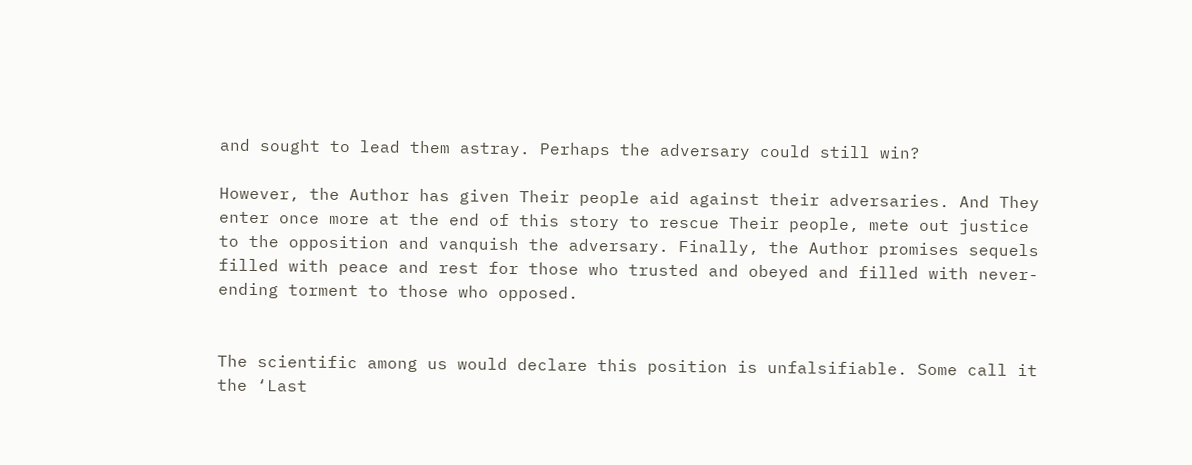and sought to lead them astray. Perhaps the adversary could still win?

However, the Author has given Their people aid against their adversaries. And They enter once more at the end of this story to rescue Their people, mete out justice to the opposition and vanquish the adversary. Finally, the Author promises sequels filled with peace and rest for those who trusted and obeyed and filled with never-ending torment to those who opposed.


The scientific among us would declare this position is unfalsifiable. Some call it the ‘Last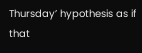Thursday’ hypothesis as if that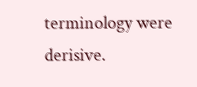terminology were derisive.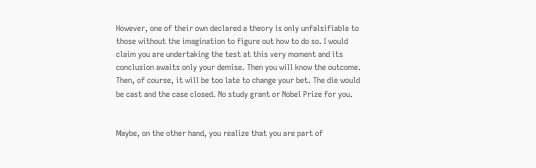However, one of their own declared a theory is only unfalsifiable to those without the imagination to figure out how to do so. I would claim you are undertaking the test at this very moment and its conclusion awaits only your demise. Then you will know the outcome. Then, of course, it will be too late to change your bet. The die would be cast and the case closed. No study grant or Nobel Prize for you.


Maybe, on the other hand, you realize that you are part of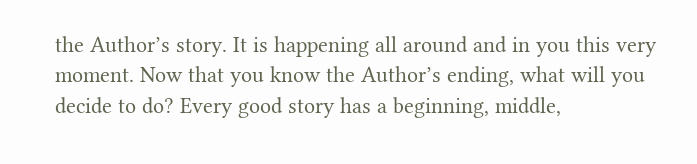the Author’s story. It is happening all around and in you this very moment. Now that you know the Author’s ending, what will you decide to do? Every good story has a beginning, middle,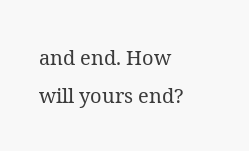and end. How will yours end?